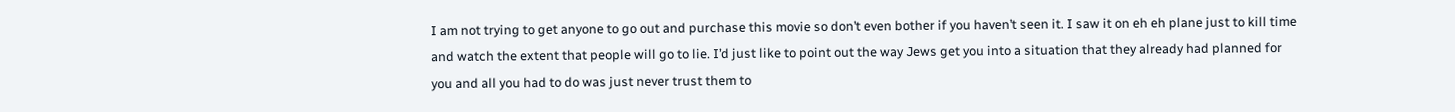I am not trying to get anyone to go out and purchase this movie so don’t even bother if you haven’t seen it. I saw it on eh eh plane just to kill time and watch the extent that people will go to lie. I’d just like to point out the way Jews get you into a situation that they already had planned for you and all you had to do was just never trust them to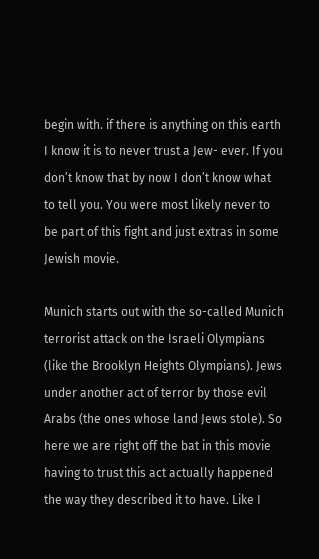begin with. if there is anything on this earth I know it is to never trust a Jew- ever. If you don’t know that by now I don’t know what to tell you. You were most likely never to be part of this fight and just extras in some Jewish movie.

Munich starts out with the so-called Munich terrorist attack on the Israeli Olympians (like the Brooklyn Heights Olympians). Jews under another act of terror by those evil Arabs (the ones whose land Jews stole). So here we are right off the bat in this movie having to trust this act actually happened the way they described it to have. Like I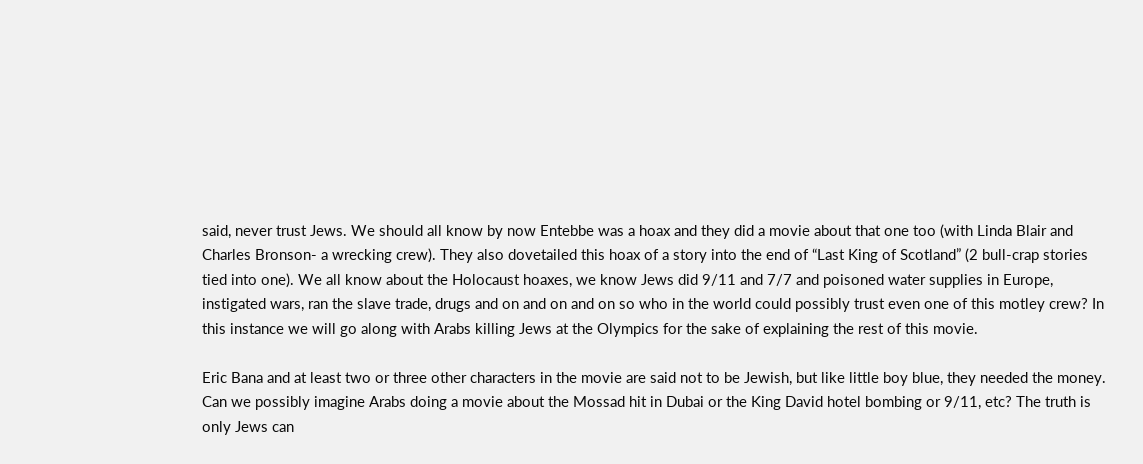said, never trust Jews. We should all know by now Entebbe was a hoax and they did a movie about that one too (with Linda Blair and Charles Bronson- a wrecking crew). They also dovetailed this hoax of a story into the end of “Last King of Scotland” (2 bull-crap stories tied into one). We all know about the Holocaust hoaxes, we know Jews did 9/11 and 7/7 and poisoned water supplies in Europe, instigated wars, ran the slave trade, drugs and on and on and on so who in the world could possibly trust even one of this motley crew? In this instance we will go along with Arabs killing Jews at the Olympics for the sake of explaining the rest of this movie.

Eric Bana and at least two or three other characters in the movie are said not to be Jewish, but like little boy blue, they needed the money. Can we possibly imagine Arabs doing a movie about the Mossad hit in Dubai or the King David hotel bombing or 9/11, etc? The truth is only Jews can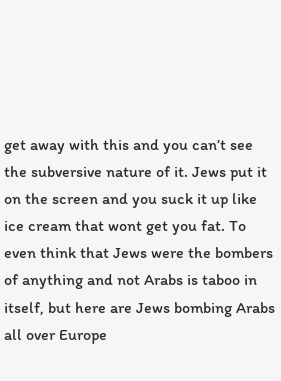get away with this and you can’t see the subversive nature of it. Jews put it on the screen and you suck it up like ice cream that wont get you fat. To even think that Jews were the bombers of anything and not Arabs is taboo in itself, but here are Jews bombing Arabs all over Europe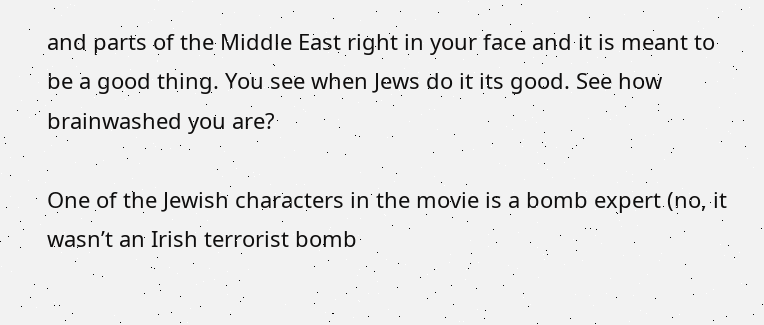and parts of the Middle East right in your face and it is meant to be a good thing. You see when Jews do it its good. See how brainwashed you are?

One of the Jewish characters in the movie is a bomb expert (no, it wasn’t an Irish terrorist bomb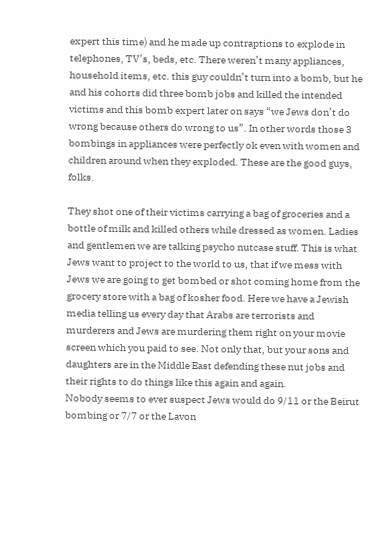expert this time) and he made up contraptions to explode in telephones, TV’s, beds, etc. There weren’t many appliances, household items, etc. this guy couldn’t turn into a bomb, but he and his cohorts did three bomb jobs and killed the intended victims and this bomb expert later on says “we Jews don’t do wrong because others do wrong to us”. In other words those 3 bombings in appliances were perfectly ok even with women and children around when they exploded. These are the good guys, folks.

They shot one of their victims carrying a bag of groceries and a bottle of milk and killed others while dressed as women. Ladies and gentlemen we are talking psycho nutcase stuff. This is what Jews want to project to the world to us, that if we mess with Jews we are going to get bombed or shot coming home from the grocery store with a bag of kosher food. Here we have a Jewish media telling us every day that Arabs are terrorists and murderers and Jews are murdering them right on your movie screen which you paid to see. Not only that, but your sons and daughters are in the Middle East defending these nut jobs and their rights to do things like this again and again.
Nobody seems to ever suspect Jews would do 9/11 or the Beirut bombing or 7/7 or the Lavon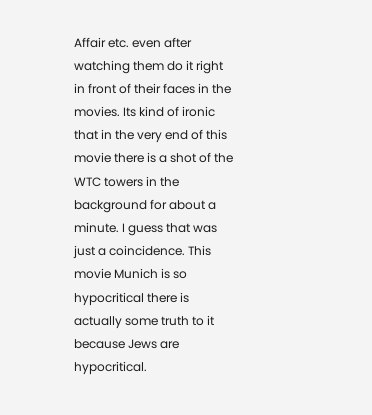Affair etc. even after watching them do it right in front of their faces in the movies. Its kind of ironic that in the very end of this movie there is a shot of the WTC towers in the background for about a minute. I guess that was just a coincidence. This movie Munich is so hypocritical there is actually some truth to it because Jews are hypocritical.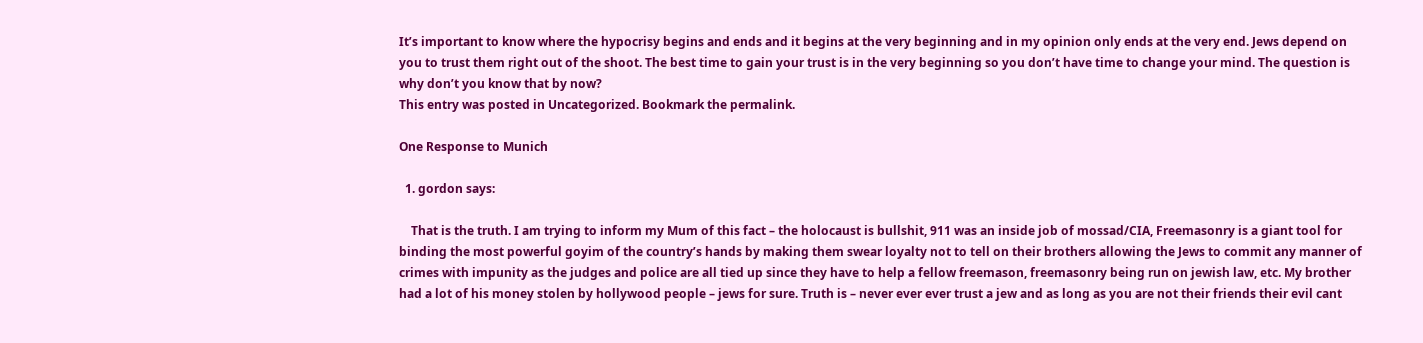It’s important to know where the hypocrisy begins and ends and it begins at the very beginning and in my opinion only ends at the very end. Jews depend on you to trust them right out of the shoot. The best time to gain your trust is in the very beginning so you don’t have time to change your mind. The question is why don’t you know that by now?
This entry was posted in Uncategorized. Bookmark the permalink.

One Response to Munich

  1. gordon says:

    That is the truth. I am trying to inform my Mum of this fact – the holocaust is bullshit, 911 was an inside job of mossad/CIA, Freemasonry is a giant tool for binding the most powerful goyim of the country’s hands by making them swear loyalty not to tell on their brothers allowing the Jews to commit any manner of crimes with impunity as the judges and police are all tied up since they have to help a fellow freemason, freemasonry being run on jewish law, etc. My brother had a lot of his money stolen by hollywood people – jews for sure. Truth is – never ever ever trust a jew and as long as you are not their friends their evil cant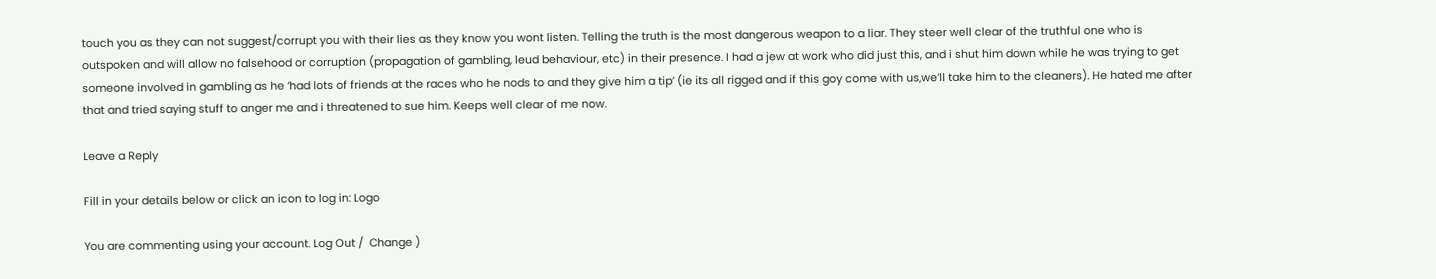touch you as they can not suggest/corrupt you with their lies as they know you wont listen. Telling the truth is the most dangerous weapon to a liar. They steer well clear of the truthful one who is outspoken and will allow no falsehood or corruption (propagation of gambling, leud behaviour, etc) in their presence. I had a jew at work who did just this, and i shut him down while he was trying to get someone involved in gambling as he ‘had lots of friends at the races who he nods to and they give him a tip’ (ie its all rigged and if this goy come with us,we’ll take him to the cleaners). He hated me after that and tried saying stuff to anger me and i threatened to sue him. Keeps well clear of me now.

Leave a Reply

Fill in your details below or click an icon to log in: Logo

You are commenting using your account. Log Out /  Change )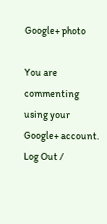Google+ photo

You are commenting using your Google+ account. Log Out /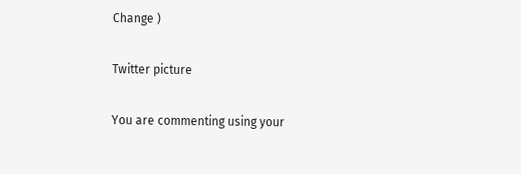Change )

Twitter picture

You are commenting using your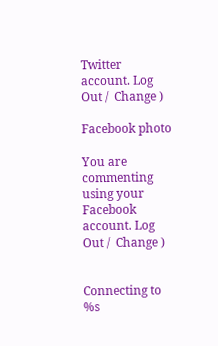Twitter account. Log Out /  Change )

Facebook photo

You are commenting using your Facebook account. Log Out /  Change )


Connecting to %s